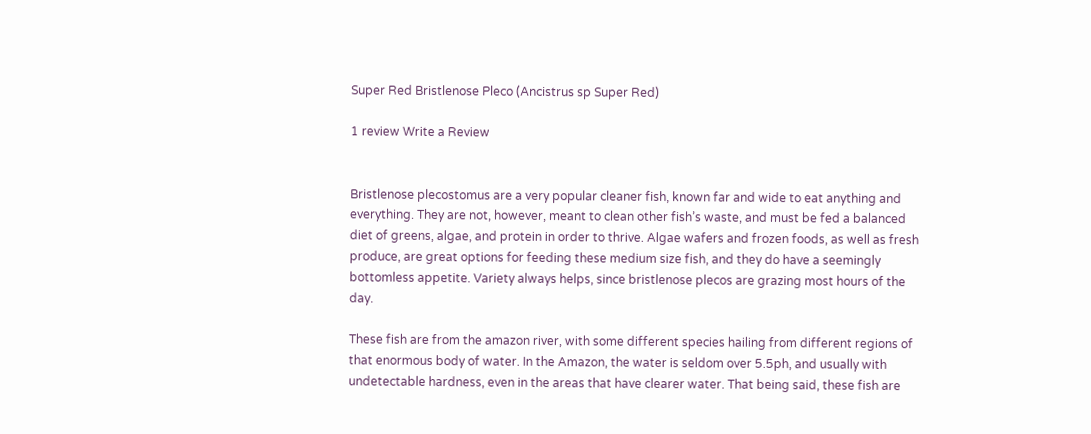Super Red Bristlenose Pleco (Ancistrus sp Super Red)

1 review Write a Review


Bristlenose plecostomus are a very popular cleaner fish, known far and wide to eat anything and everything. They are not, however, meant to clean other fish’s waste, and must be fed a balanced diet of greens, algae, and protein in order to thrive. Algae wafers and frozen foods, as well as fresh produce, are great options for feeding these medium size fish, and they do have a seemingly bottomless appetite. Variety always helps, since bristlenose plecos are grazing most hours of the day.

These fish are from the amazon river, with some different species hailing from different regions of that enormous body of water. In the Amazon, the water is seldom over 5.5ph, and usually with undetectable hardness, even in the areas that have clearer water. That being said, these fish are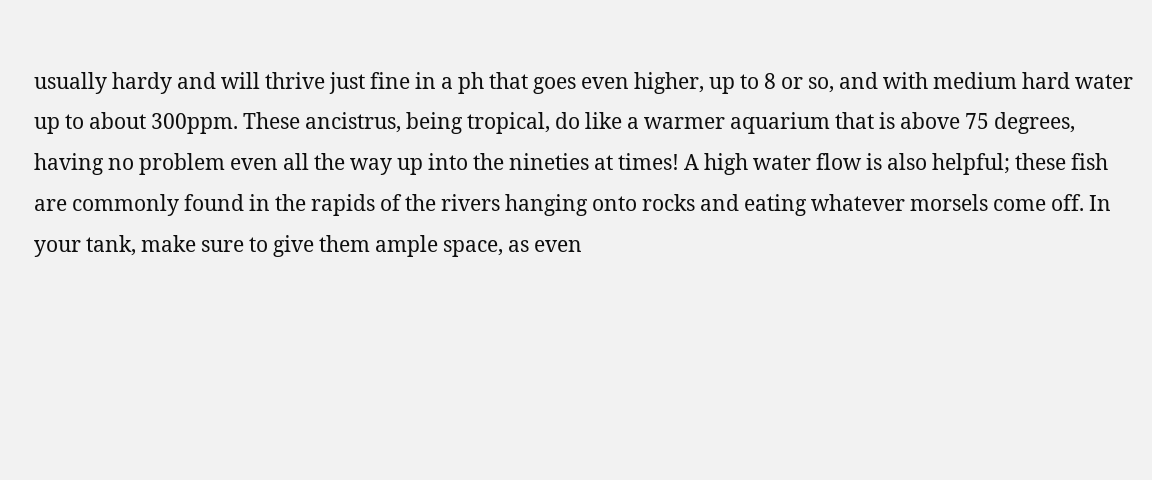usually hardy and will thrive just fine in a ph that goes even higher, up to 8 or so, and with medium hard water up to about 300ppm. These ancistrus, being tropical, do like a warmer aquarium that is above 75 degrees, having no problem even all the way up into the nineties at times! A high water flow is also helpful; these fish are commonly found in the rapids of the rivers hanging onto rocks and eating whatever morsels come off. In your tank, make sure to give them ample space, as even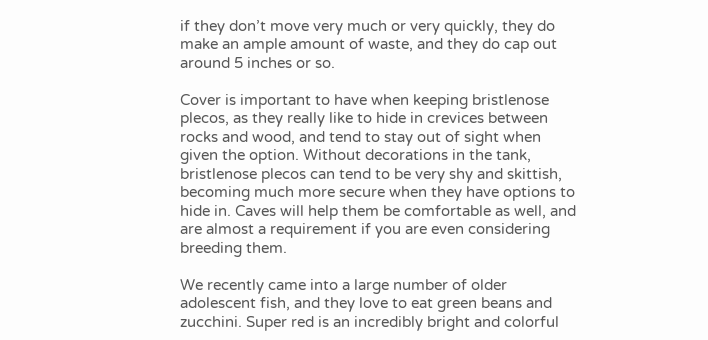if they don’t move very much or very quickly, they do make an ample amount of waste, and they do cap out around 5 inches or so.

Cover is important to have when keeping bristlenose plecos, as they really like to hide in crevices between rocks and wood, and tend to stay out of sight when given the option. Without decorations in the tank, bristlenose plecos can tend to be very shy and skittish, becoming much more secure when they have options to hide in. Caves will help them be comfortable as well, and are almost a requirement if you are even considering breeding them.

We recently came into a large number of older adolescent fish, and they love to eat green beans and zucchini. Super red is an incredibly bright and colorful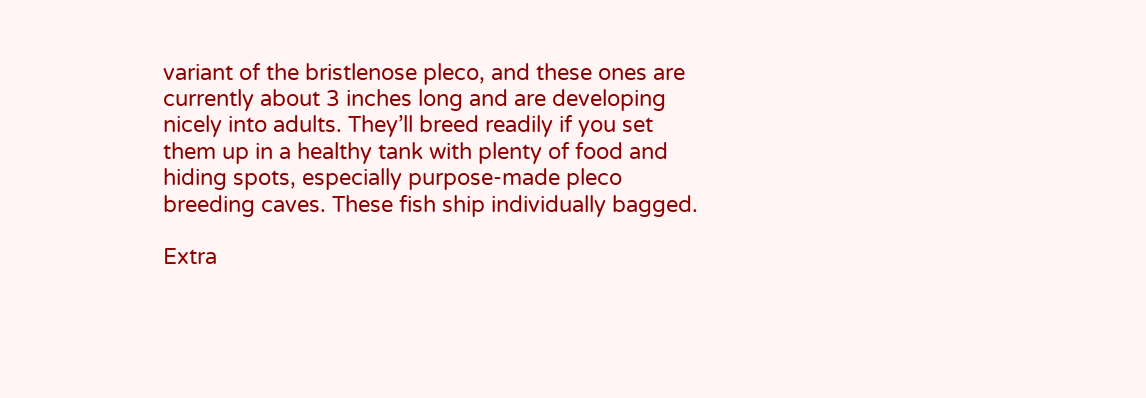variant of the bristlenose pleco, and these ones are currently about 3 inches long and are developing nicely into adults. They’ll breed readily if you set them up in a healthy tank with plenty of food and hiding spots, especially purpose-made pleco breeding caves. These fish ship individually bagged.

Extra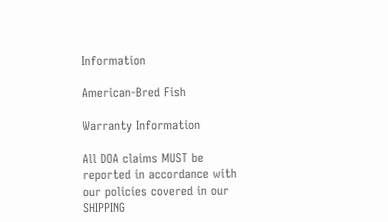Information

American-Bred Fish

Warranty Information

All DOA claims MUST be reported in accordance with our policies covered in our SHIPPING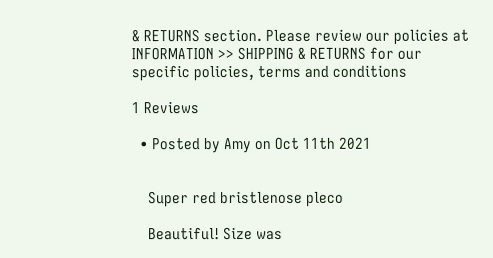& RETURNS section. Please review our policies at INFORMATION >> SHIPPING & RETURNS for our specific policies, terms and conditions

1 Reviews

  • Posted by Amy on Oct 11th 2021


    Super red bristlenose pleco

    Beautiful! Size was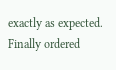exactly as expected. Finally ordered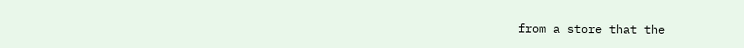from a store that the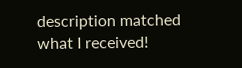description matched what I received!